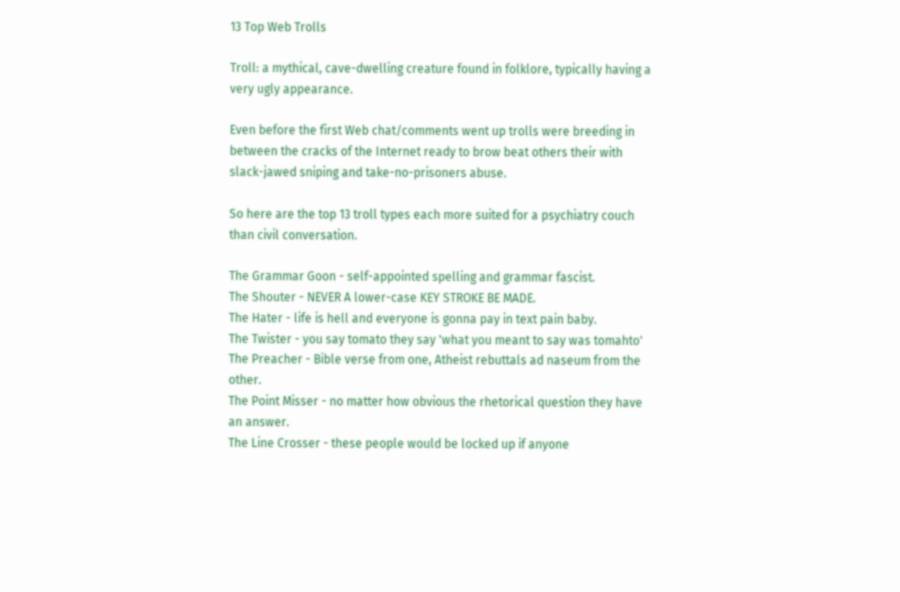13 Top Web Trolls

Troll: a mythical, cave-dwelling creature found in folklore, typically having a very ugly appearance.

Even before the first Web chat/comments went up trolls were breeding in between the cracks of the Internet ready to brow beat others their with slack-jawed sniping and take-no-prisoners abuse.

So here are the top 13 troll types each more suited for a psychiatry couch than civil conversation.

The Grammar Goon - self-appointed spelling and grammar fascist.
The Shouter - NEVER A lower-case KEY STROKE BE MADE.
The Hater - life is hell and everyone is gonna pay in text pain baby.
The Twister - you say tomato they say 'what you meant to say was tomahto'
The Preacher - Bible verse from one, Atheist rebuttals ad naseum from the other.
The Point Misser - no matter how obvious the rhetorical question they have an answer.
The Line Crosser - these people would be locked up if anyone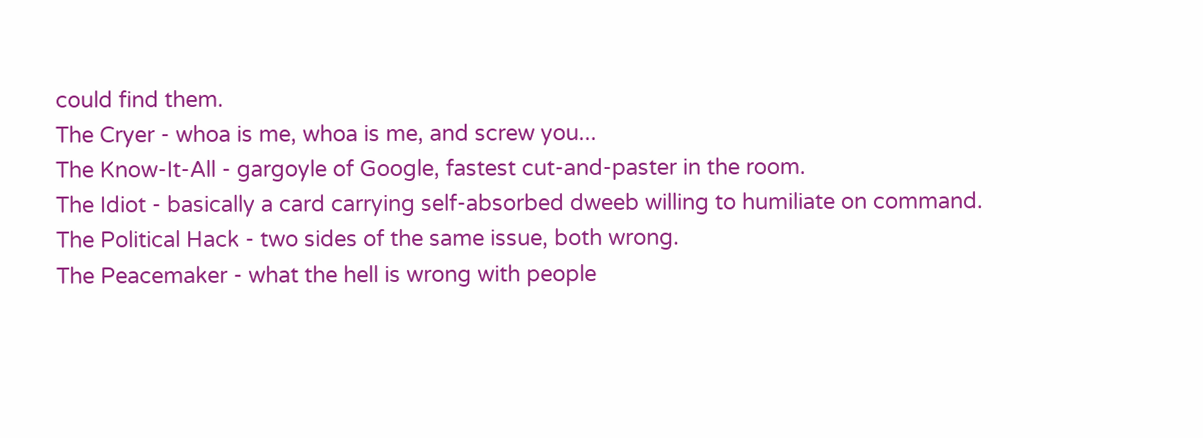could find them.
The Cryer - whoa is me, whoa is me, and screw you...
The Know-It-All - gargoyle of Google, fastest cut-and-paster in the room.
The Idiot - basically a card carrying self-absorbed dweeb willing to humiliate on command.
The Political Hack - two sides of the same issue, both wrong.
The Peacemaker - what the hell is wrong with people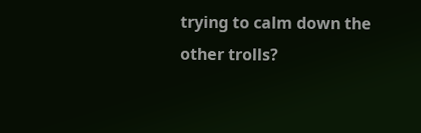trying to calm down the other trolls?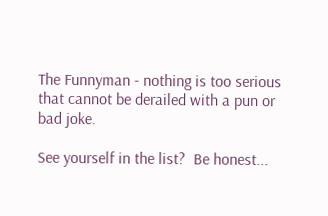The Funnyman - nothing is too serious that cannot be derailed with a pun or bad joke.

See yourself in the list?  Be honest...